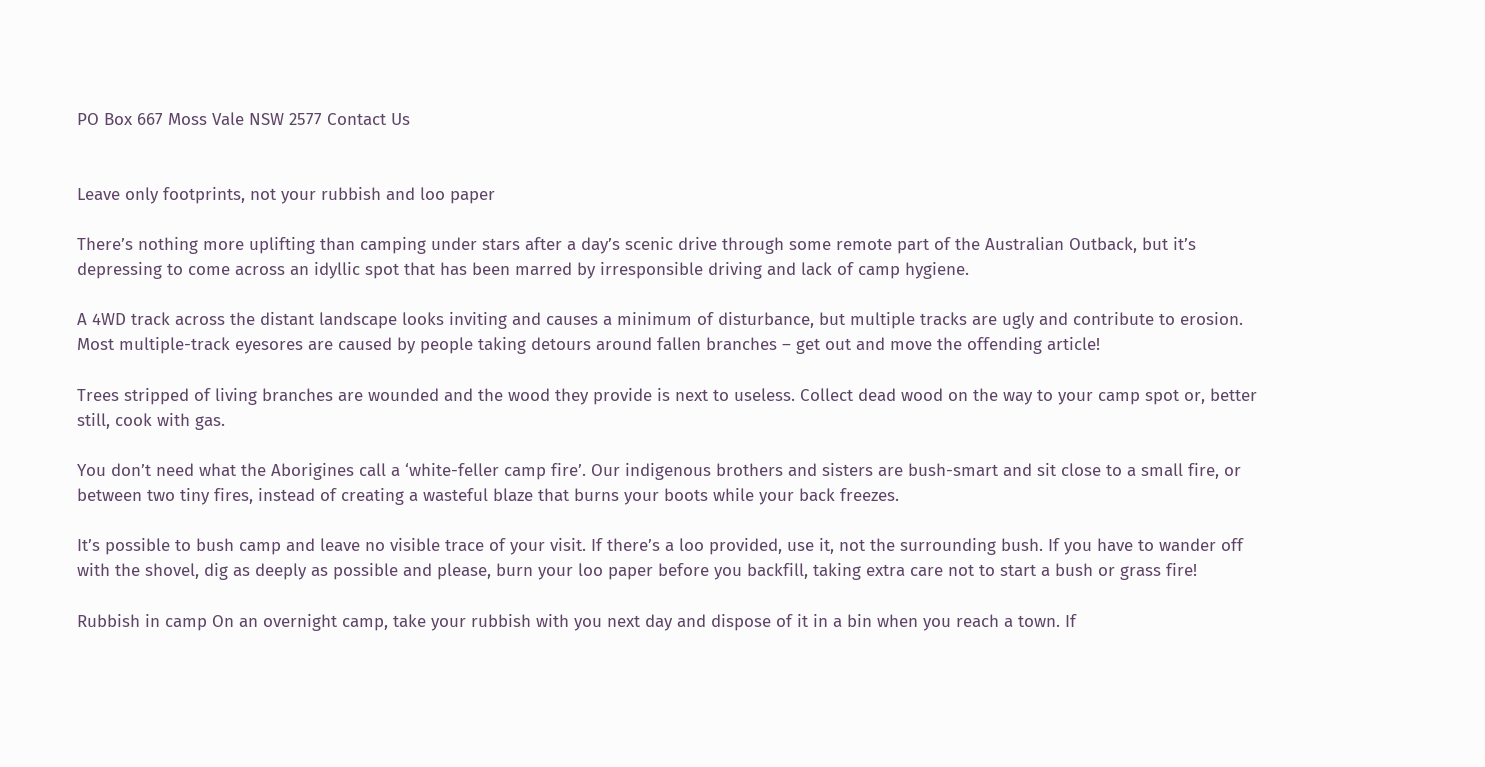PO Box 667 Moss Vale NSW 2577 Contact Us


Leave only footprints, not your rubbish and loo paper

There’s nothing more uplifting than camping under stars after a day’s scenic drive through some remote part of the Australian Outback, but it’s depressing to come across an idyllic spot that has been marred by irresponsible driving and lack of camp hygiene.

A 4WD track across the distant landscape looks inviting and causes a minimum of disturbance, but multiple tracks are ugly and contribute to erosion. Most multiple-track eyesores are caused by people taking detours around fallen branches – get out and move the offending article!

Trees stripped of living branches are wounded and the wood they provide is next to useless. Collect dead wood on the way to your camp spot or, better still, cook with gas.

You don’t need what the Aborigines call a ‘white-feller camp fire’. Our indigenous brothers and sisters are bush-smart and sit close to a small fire, or between two tiny fires, instead of creating a wasteful blaze that burns your boots while your back freezes.

It’s possible to bush camp and leave no visible trace of your visit. If there’s a loo provided, use it, not the surrounding bush. If you have to wander off with the shovel, dig as deeply as possible and please, burn your loo paper before you backfill, taking extra care not to start a bush or grass fire!

Rubbish in camp On an overnight camp, take your rubbish with you next day and dispose of it in a bin when you reach a town. If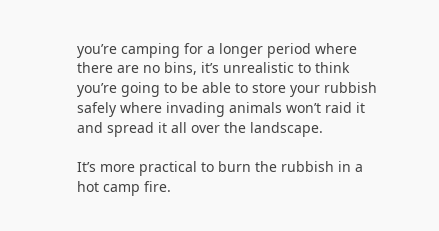you’re camping for a longer period where there are no bins, it’s unrealistic to think you’re going to be able to store your rubbish safely where invading animals won’t raid it and spread it all over the landscape.

It’s more practical to burn the rubbish in a hot camp fire.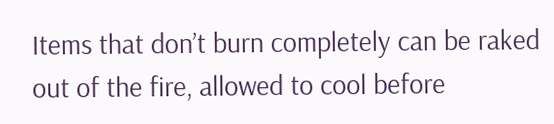Items that don’t burn completely can be raked out of the fire, allowed to cool before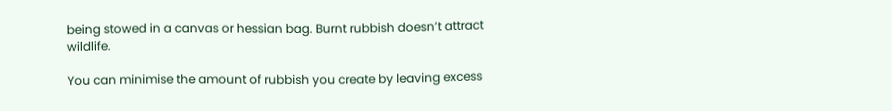being stowed in a canvas or hessian bag. Burnt rubbish doesn’t attract wildlife.

You can minimise the amount of rubbish you create by leaving excess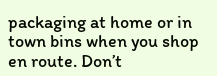packaging at home or in town bins when you shop en route. Don’t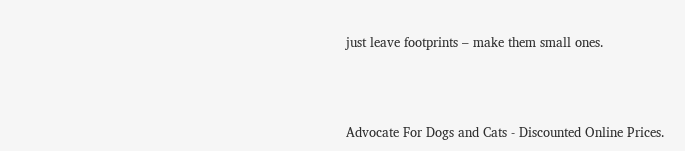just leave footprints – make them small ones.





Advocate For Dogs and Cats - Discounted Online Prices.